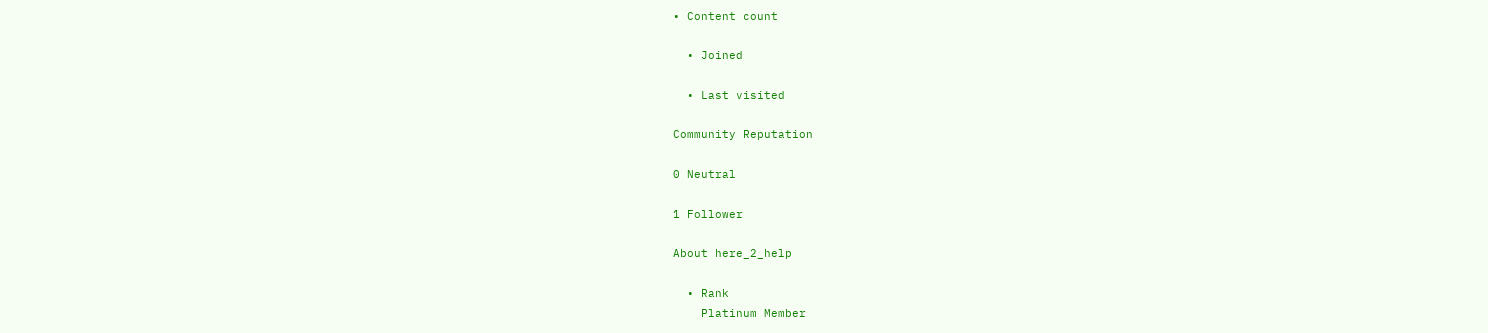• Content count

  • Joined

  • Last visited

Community Reputation

0 Neutral

1 Follower

About here_2_help

  • Rank
    Platinum Member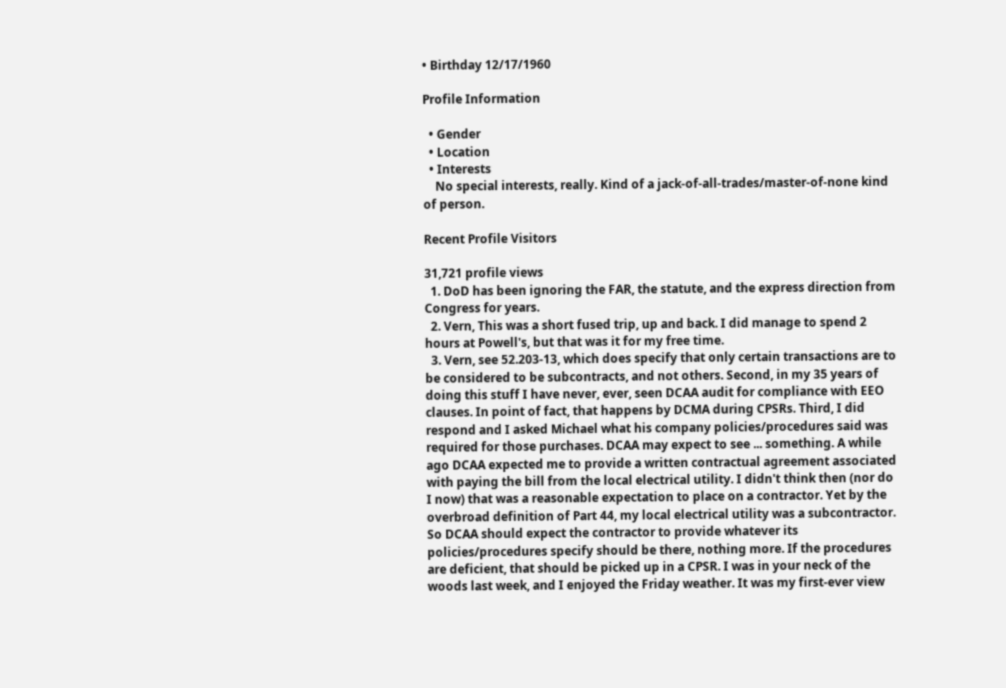• Birthday 12/17/1960

Profile Information

  • Gender
  • Location
  • Interests
    No special interests, really. Kind of a jack-of-all-trades/master-of-none kind of person.

Recent Profile Visitors

31,721 profile views
  1. DoD has been ignoring the FAR, the statute, and the express direction from Congress for years.
  2. Vern, This was a short fused trip, up and back. I did manage to spend 2 hours at Powell's, but that was it for my free time.
  3. Vern, see 52.203-13, which does specify that only certain transactions are to be considered to be subcontracts, and not others. Second, in my 35 years of doing this stuff I have never, ever, seen DCAA audit for compliance with EEO clauses. In point of fact, that happens by DCMA during CPSRs. Third, I did respond and I asked Michael what his company policies/procedures said was required for those purchases. DCAA may expect to see ... something. A while ago DCAA expected me to provide a written contractual agreement associated with paying the bill from the local electrical utility. I didn't think then (nor do I now) that was a reasonable expectation to place on a contractor. Yet by the overbroad definition of Part 44, my local electrical utility was a subcontractor. So DCAA should expect the contractor to provide whatever its policies/procedures specify should be there, nothing more. If the procedures are deficient, that should be picked up in a CPSR. I was in your neck of the woods last week, and I enjoyed the Friday weather. It was my first-ever view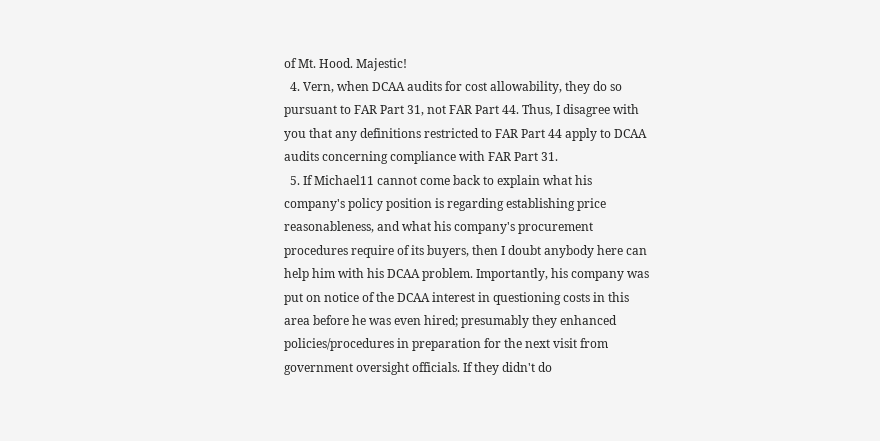of Mt. Hood. Majestic!
  4. Vern, when DCAA audits for cost allowability, they do so pursuant to FAR Part 31, not FAR Part 44. Thus, I disagree with you that any definitions restricted to FAR Part 44 apply to DCAA audits concerning compliance with FAR Part 31.
  5. If Michael11 cannot come back to explain what his company's policy position is regarding establishing price reasonableness, and what his company's procurement procedures require of its buyers, then I doubt anybody here can help him with his DCAA problem. Importantly, his company was put on notice of the DCAA interest in questioning costs in this area before he was even hired; presumably they enhanced policies/procedures in preparation for the next visit from government oversight officials. If they didn't do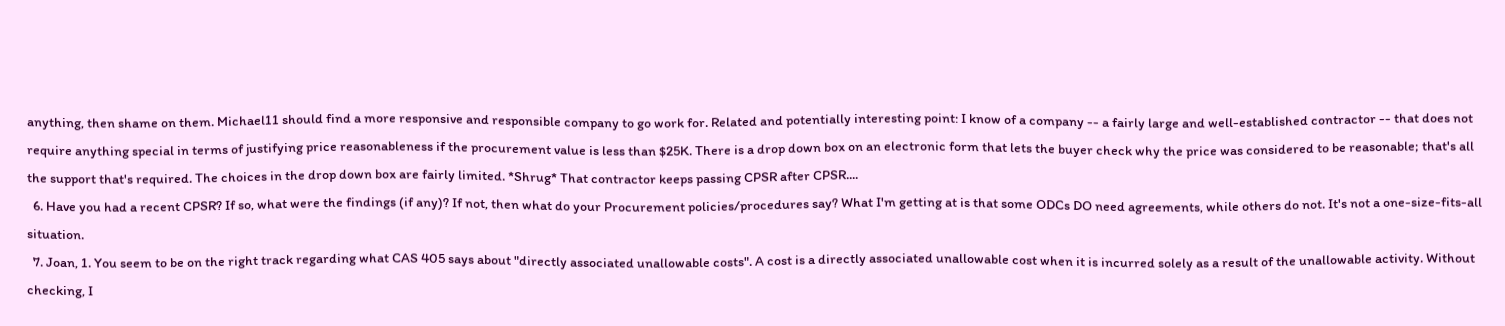anything, then shame on them. Michael11 should find a more responsive and responsible company to go work for. Related and potentially interesting point: I know of a company -- a fairly large and well-established contractor -- that does not require anything special in terms of justifying price reasonableness if the procurement value is less than $25K. There is a drop down box on an electronic form that lets the buyer check why the price was considered to be reasonable; that's all the support that's required. The choices in the drop down box are fairly limited. *Shrug* That contractor keeps passing CPSR after CPSR....
  6. Have you had a recent CPSR? If so, what were the findings (if any)? If not, then what do your Procurement policies/procedures say? What I'm getting at is that some ODCs DO need agreements, while others do not. It's not a one-size-fits-all situation.
  7. Joan, 1. You seem to be on the right track regarding what CAS 405 says about "directly associated unallowable costs". A cost is a directly associated unallowable cost when it is incurred solely as a result of the unallowable activity. Without checking, I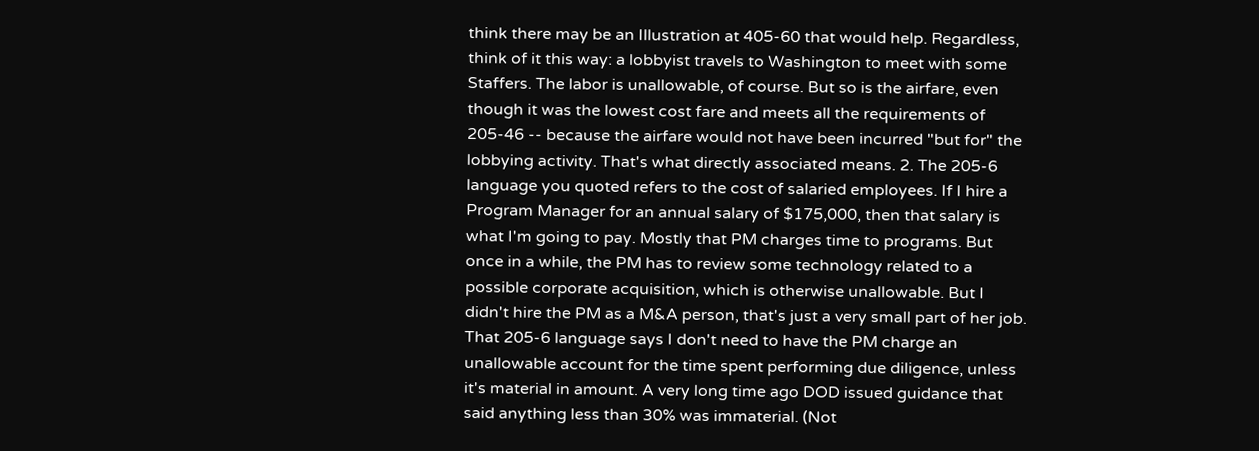think there may be an Illustration at 405-60 that would help. Regardless, think of it this way: a lobbyist travels to Washington to meet with some Staffers. The labor is unallowable, of course. But so is the airfare, even though it was the lowest cost fare and meets all the requirements of 205-46 -- because the airfare would not have been incurred "but for" the lobbying activity. That's what directly associated means. 2. The 205-6 language you quoted refers to the cost of salaried employees. If I hire a Program Manager for an annual salary of $175,000, then that salary is what I'm going to pay. Mostly that PM charges time to programs. But once in a while, the PM has to review some technology related to a possible corporate acquisition, which is otherwise unallowable. But I didn't hire the PM as a M&A person, that's just a very small part of her job. That 205-6 language says I don't need to have the PM charge an unallowable account for the time spent performing due diligence, unless it's material in amount. A very long time ago DOD issued guidance that said anything less than 30% was immaterial. (Not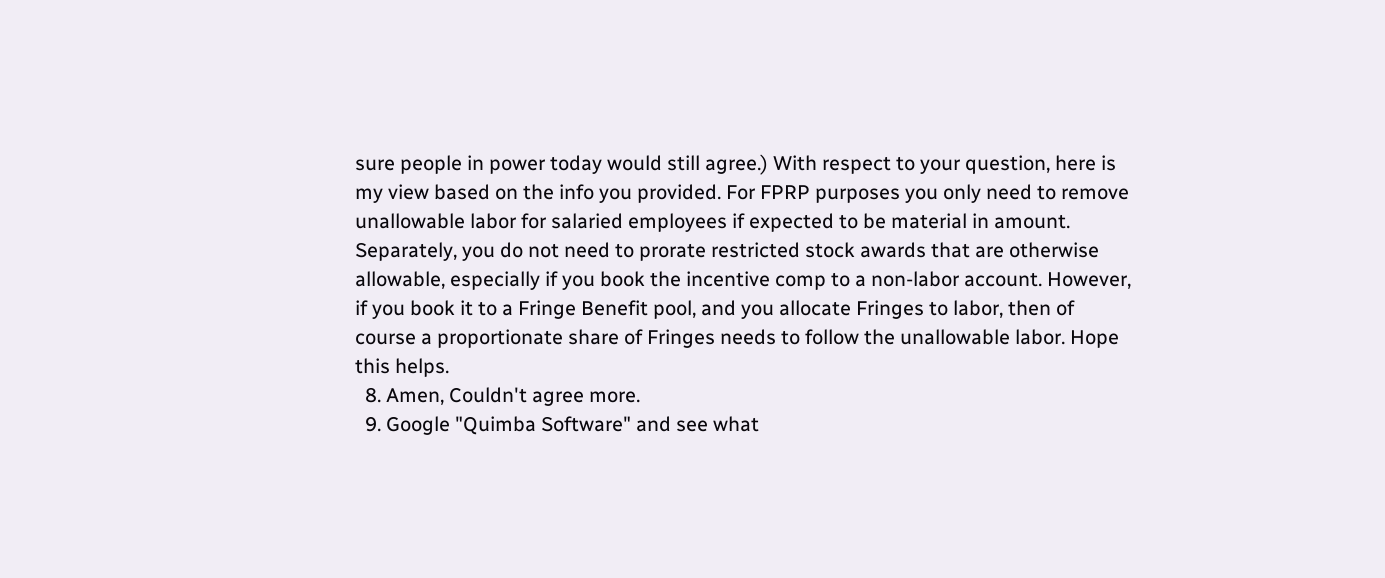sure people in power today would still agree.) With respect to your question, here is my view based on the info you provided. For FPRP purposes you only need to remove unallowable labor for salaried employees if expected to be material in amount. Separately, you do not need to prorate restricted stock awards that are otherwise allowable, especially if you book the incentive comp to a non-labor account. However, if you book it to a Fringe Benefit pool, and you allocate Fringes to labor, then of course a proportionate share of Fringes needs to follow the unallowable labor. Hope this helps.
  8. Amen, Couldn't agree more.
  9. Google "Quimba Software" and see what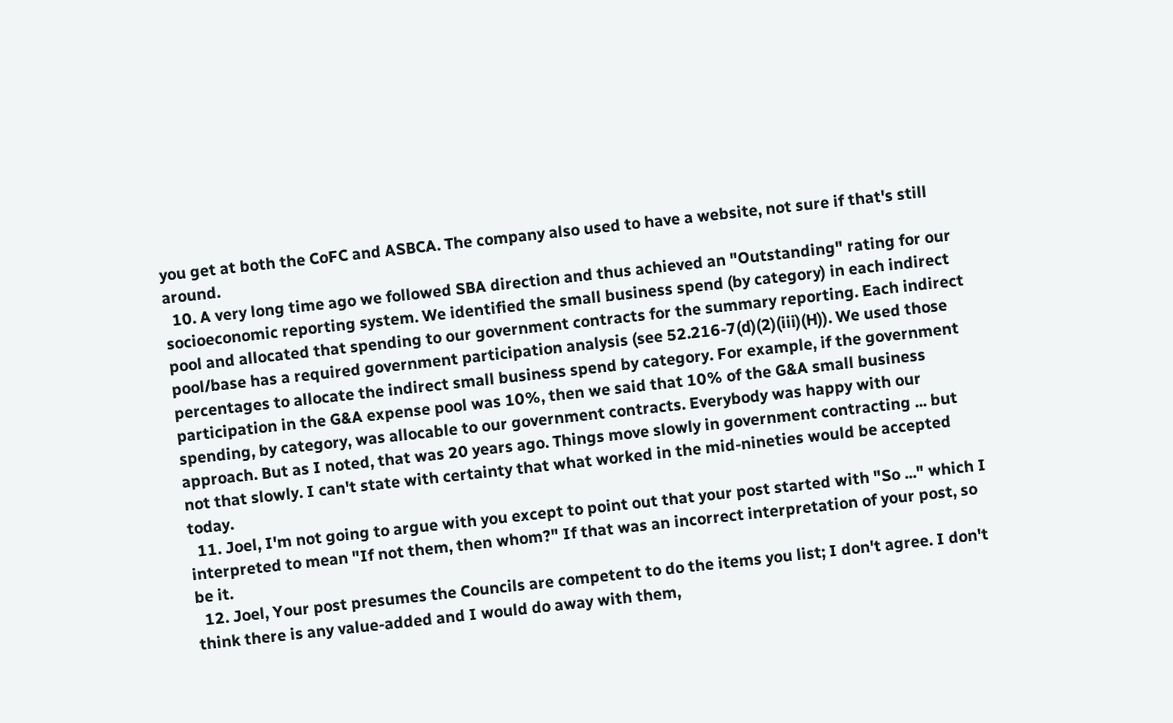you get at both the CoFC and ASBCA. The company also used to have a website, not sure if that's still around.
  10. A very long time ago we followed SBA direction and thus achieved an "Outstanding" rating for our socioeconomic reporting system. We identified the small business spend (by category) in each indirect pool and allocated that spending to our government contracts for the summary reporting. Each indirect pool/base has a required government participation analysis (see 52.216-7(d)(2)(iii)(H)). We used those percentages to allocate the indirect small business spend by category. For example, if the government participation in the G&A expense pool was 10%, then we said that 10% of the G&A small business spending, by category, was allocable to our government contracts. Everybody was happy with our approach. But as I noted, that was 20 years ago. Things move slowly in government contracting ... but not that slowly. I can't state with certainty that what worked in the mid-nineties would be accepted today.
  11. Joel, I'm not going to argue with you except to point out that your post started with "So ..." which I interpreted to mean "If not them, then whom?" If that was an incorrect interpretation of your post, so be it.
  12. Joel, Your post presumes the Councils are competent to do the items you list; I don't agree. I don't think there is any value-added and I would do away with them,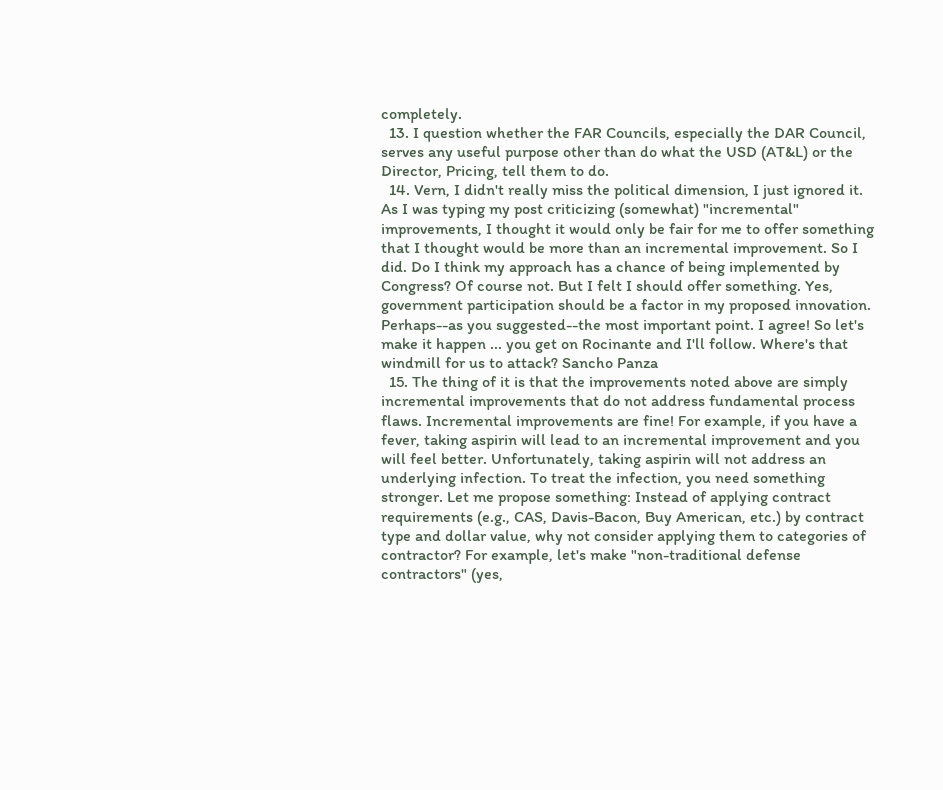completely.
  13. I question whether the FAR Councils, especially the DAR Council, serves any useful purpose other than do what the USD (AT&L) or the Director, Pricing, tell them to do.
  14. Vern, I didn't really miss the political dimension, I just ignored it. As I was typing my post criticizing (somewhat) "incremental" improvements, I thought it would only be fair for me to offer something that I thought would be more than an incremental improvement. So I did. Do I think my approach has a chance of being implemented by Congress? Of course not. But I felt I should offer something. Yes, government participation should be a factor in my proposed innovation. Perhaps--as you suggested--the most important point. I agree! So let's make it happen ... you get on Rocinante and I'll follow. Where's that windmill for us to attack? Sancho Panza
  15. The thing of it is that the improvements noted above are simply incremental improvements that do not address fundamental process flaws. Incremental improvements are fine! For example, if you have a fever, taking aspirin will lead to an incremental improvement and you will feel better. Unfortunately, taking aspirin will not address an underlying infection. To treat the infection, you need something stronger. Let me propose something: Instead of applying contract requirements (e.g., CAS, Davis-Bacon, Buy American, etc.) by contract type and dollar value, why not consider applying them to categories of contractor? For example, let's make "non-traditional defense contractors" (yes,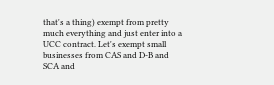that's a thing) exempt from pretty much everything and just enter into a UCC contract. Let's exempt small businesses from CAS and D-B and SCA and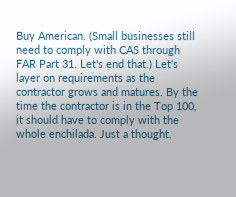Buy American. (Small businesses still need to comply with CAS through FAR Part 31. Let's end that.) Let's layer on requirements as the contractor grows and matures. By the time the contractor is in the Top 100, it should have to comply with the whole enchilada. Just a thought.